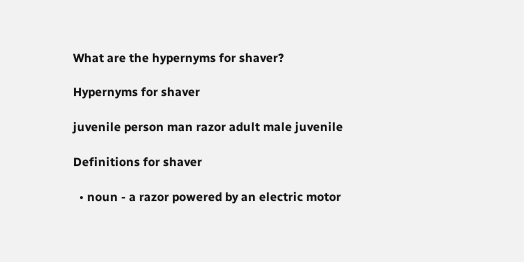What are the hypernyms for shaver?

Hypernyms for shaver

juvenile person man razor adult male juvenile

Definitions for shaver

  • noun - a razor powered by an electric motor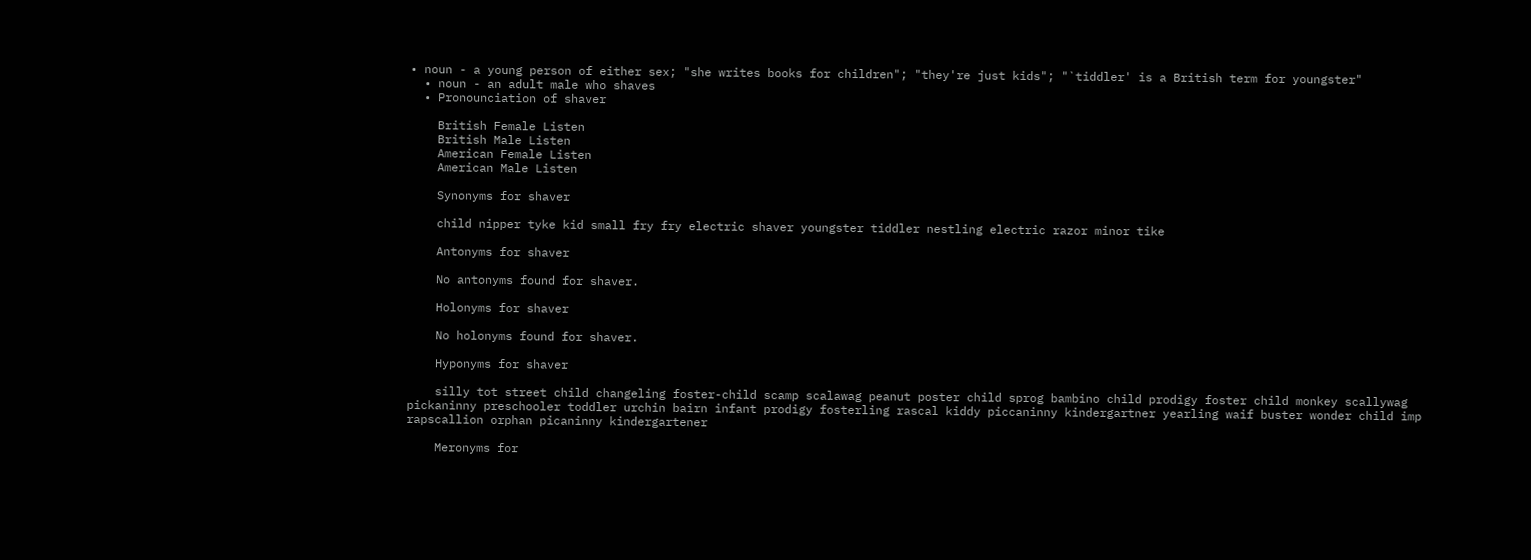• noun - a young person of either sex; "she writes books for children"; "they're just kids"; "`tiddler' is a British term for youngster"
  • noun - an adult male who shaves
  • Pronounciation of shaver

    British Female Listen
    British Male Listen
    American Female Listen
    American Male Listen

    Synonyms for shaver

    child nipper tyke kid small fry fry electric shaver youngster tiddler nestling electric razor minor tike

    Antonyms for shaver

    No antonyms found for shaver.

    Holonyms for shaver

    No holonyms found for shaver.

    Hyponyms for shaver

    silly tot street child changeling foster-child scamp scalawag peanut poster child sprog bambino child prodigy foster child monkey scallywag pickaninny preschooler toddler urchin bairn infant prodigy fosterling rascal kiddy piccaninny kindergartner yearling waif buster wonder child imp rapscallion orphan picaninny kindergartener

    Meronyms for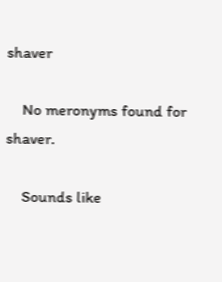shaver

    No meronyms found for shaver.

    Sounds like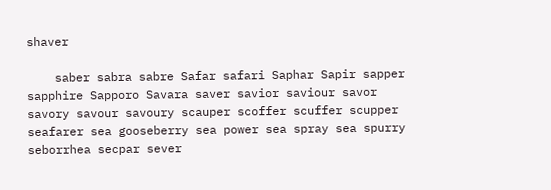shaver

    saber sabra sabre Safar safari Saphar Sapir sapper sapphire Sapporo Savara saver savior saviour savor savory savour savoury scauper scoffer scuffer scupper seafarer sea gooseberry sea power sea spray sea spurry seborrhea secpar sever